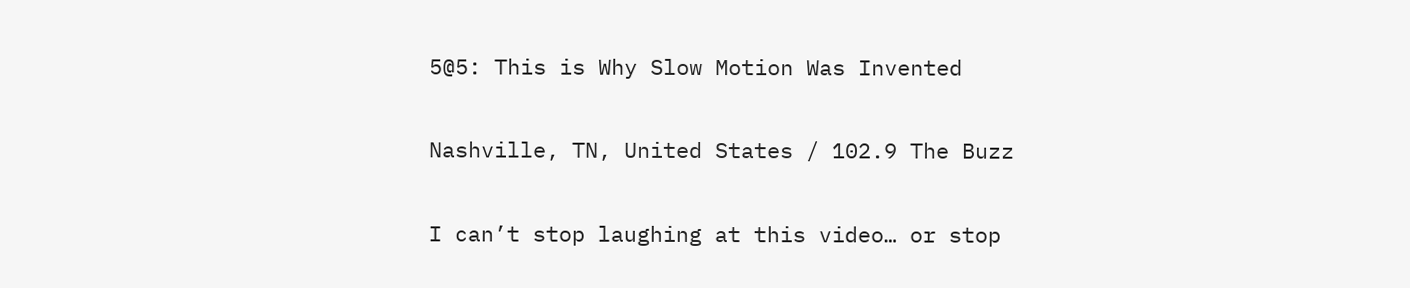5@5: This is Why Slow Motion Was Invented

Nashville, TN, United States / 102.9 The Buzz

I can’t stop laughing at this video… or stop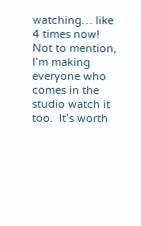watching… like 4 times now!  Not to mention, I’m making everyone who comes in the studio watch it too.  It’s worth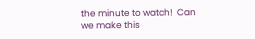the minute to watch!  Can we make this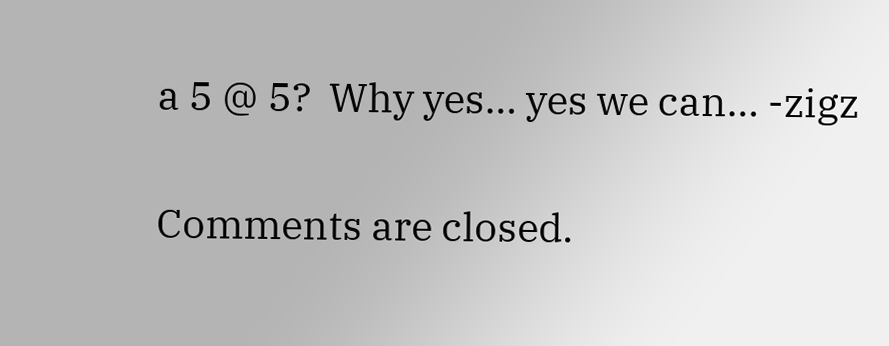a 5 @ 5?  Why yes… yes we can… -zigz

Comments are closed.